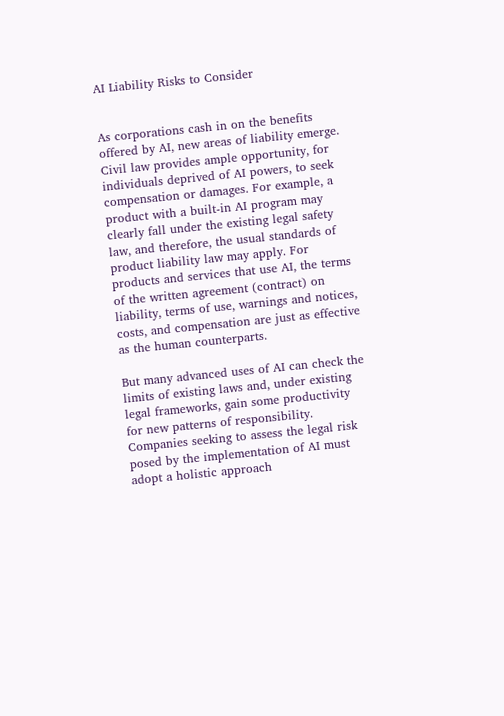AI Liability Risks to Consider


As corporations cash in on the benefits offered by AI, new areas of liability emerge. Civil law provides ample opportunity, for individuals deprived of AI powers, to seek compensation or damages. For example, a product with a built-in AI program may clearly fall under the existing legal safety law, and therefore, the usual standards of product liability law may apply. For products and services that use AI, the terms of the written agreement (contract) on liability, terms of use, warnings and notices, costs, and compensation are just as effective as the human counterparts.

But many advanced uses of AI can check the limits of existing laws and, under existing legal frameworks, gain some productivity for new patterns of responsibility. Companies seeking to assess the legal risk posed by the implementation of AI must adopt a holistic approach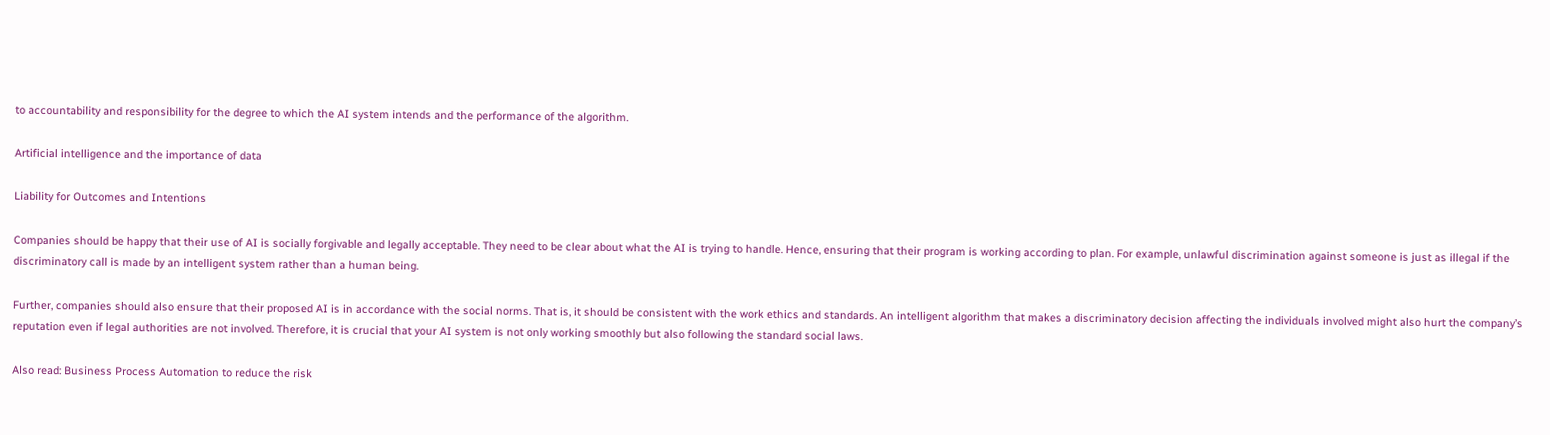to accountability and responsibility for the degree to which the AI system intends and the performance of the algorithm.

Artificial intelligence and the importance of data

Liability for Outcomes and Intentions

Companies should be happy that their use of AI is socially forgivable and legally acceptable. They need to be clear about what the AI is trying to handle. Hence, ensuring that their program is working according to plan. For example, unlawful discrimination against someone is just as illegal if the discriminatory call is made by an intelligent system rather than a human being.

Further, companies should also ensure that their proposed AI is in accordance with the social norms. That is, it should be consistent with the work ethics and standards. An intelligent algorithm that makes a discriminatory decision affecting the individuals involved might also hurt the company’s reputation even if legal authorities are not involved. Therefore, it is crucial that your AI system is not only working smoothly but also following the standard social laws.

Also read: Business Process Automation to reduce the risk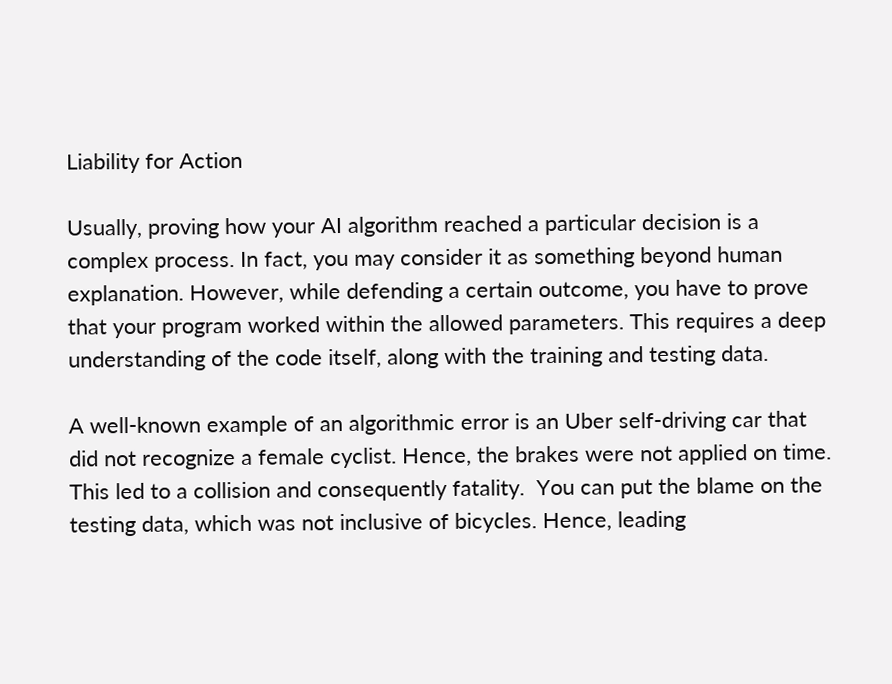Liability for Action

Usually, proving how your AI algorithm reached a particular decision is a complex process. In fact, you may consider it as something beyond human explanation. However, while defending a certain outcome, you have to prove that your program worked within the allowed parameters. This requires a deep understanding of the code itself, along with the training and testing data.

A well-known example of an algorithmic error is an Uber self-driving car that did not recognize a female cyclist. Hence, the brakes were not applied on time. This led to a collision and consequently fatality.  You can put the blame on the testing data, which was not inclusive of bicycles. Hence, leading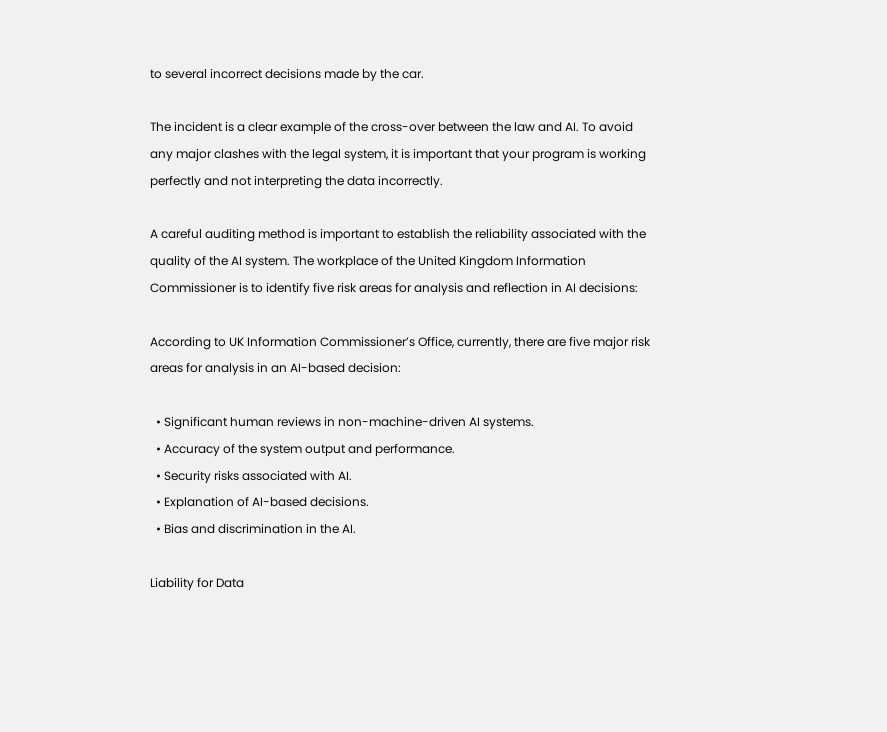to several incorrect decisions made by the car.

The incident is a clear example of the cross-over between the law and AI. To avoid any major clashes with the legal system, it is important that your program is working perfectly and not interpreting the data incorrectly.

A careful auditing method is important to establish the reliability associated with the quality of the AI system. The workplace of the United Kingdom Information Commissioner is to identify five risk areas for analysis and reflection in AI decisions:

According to UK Information Commissioner’s Office, currently, there are five major risk areas for analysis in an AI-based decision:

  • Significant human reviews in non-machine-driven AI systems.
  • Accuracy of the system output and performance.
  • Security risks associated with AI.
  • Explanation of AI-based decisions.
  • Bias and discrimination in the AI.

Liability for Data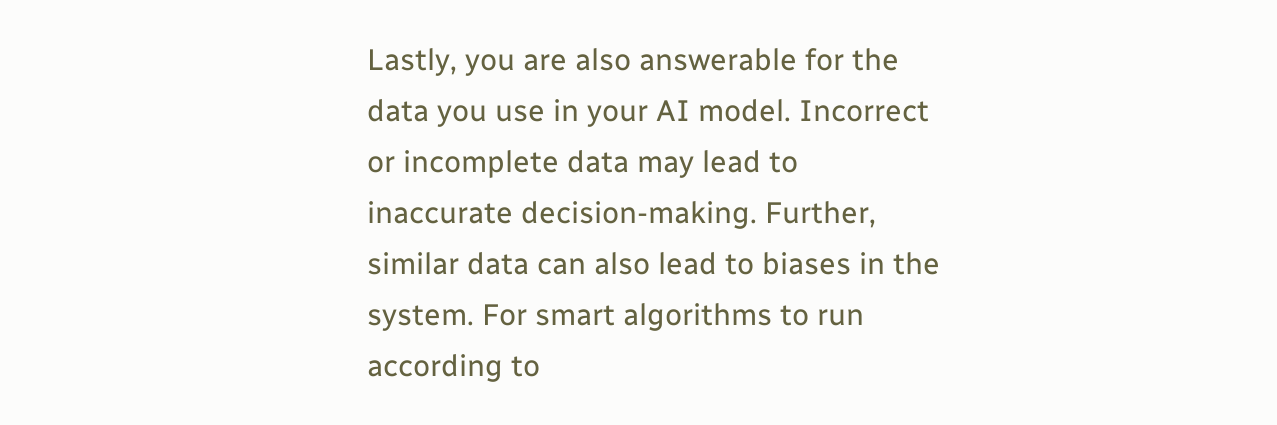Lastly, you are also answerable for the data you use in your AI model. Incorrect or incomplete data may lead to inaccurate decision-making. Further, similar data can also lead to biases in the system. For smart algorithms to run according to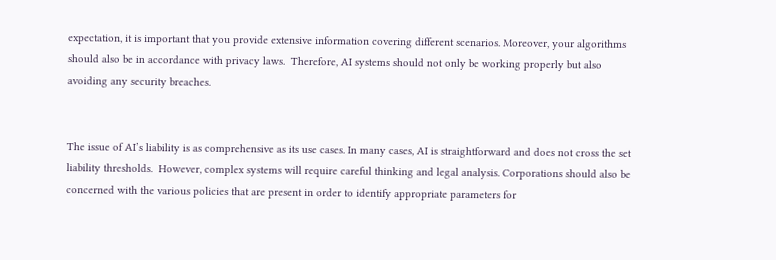expectation, it is important that you provide extensive information covering different scenarios. Moreover, your algorithms should also be in accordance with privacy laws.  Therefore, AI systems should not only be working properly but also avoiding any security breaches.


The issue of AI’s liability is as comprehensive as its use cases. In many cases, AI is straightforward and does not cross the set liability thresholds.  However, complex systems will require careful thinking and legal analysis. Corporations should also be concerned with the various policies that are present in order to identify appropriate parameters for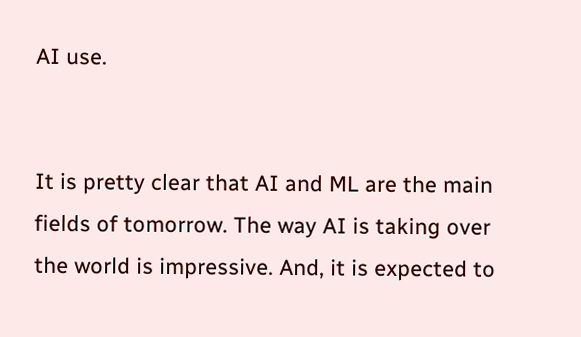AI use.


It is pretty clear that AI and ML are the main fields of tomorrow. The way AI is taking over the world is impressive. And, it is expected to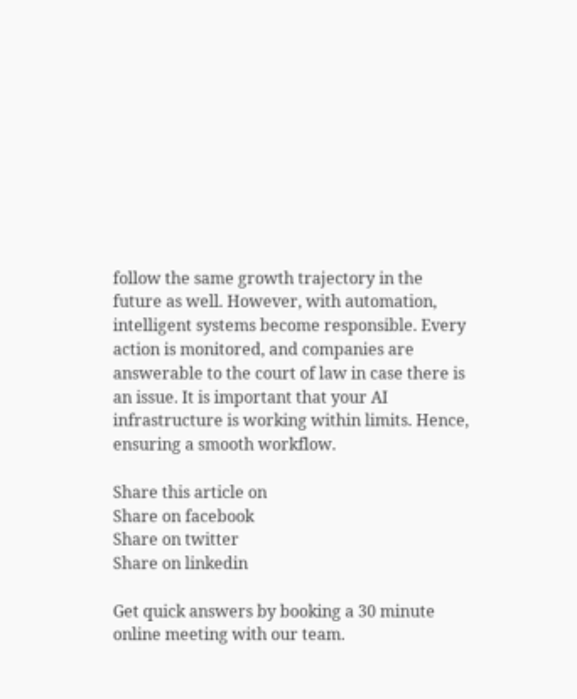follow the same growth trajectory in the future as well. However, with automation, intelligent systems become responsible. Every action is monitored, and companies are answerable to the court of law in case there is an issue. It is important that your AI infrastructure is working within limits. Hence, ensuring a smooth workflow.

Share this article on
Share on facebook
Share on twitter
Share on linkedin

Get quick answers by booking a 30 minute online meeting with our team.